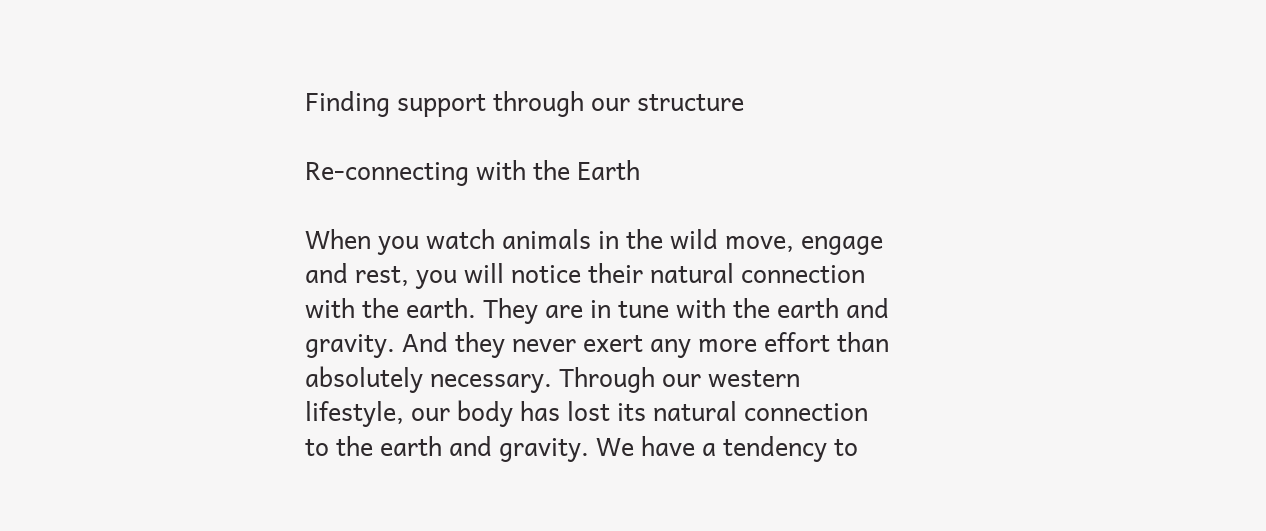Finding support through our structure

Re-connecting with the Earth

When you watch animals in the wild move, engage and rest, you will notice their natural connection with the earth. They are in tune with the earth and gravity. And they never exert any more effort than absolutely necessary. Through our western lifestyle, our body has lost its natural connection to the earth and gravity. We have a tendency to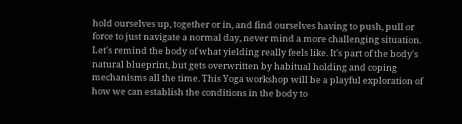hold ourselves up, together or in, and find ourselves having to push, pull or force to just navigate a normal day, never mind a more challenging situation. Let's remind the body of what yielding really feels like. It's part of the body's natural blueprint, but gets overwritten by habitual holding and coping mechanisms all the time. This Yoga workshop will be a playful exploration of how we can establish the conditions in the body to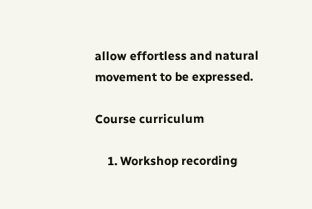allow effortless and natural movement to be expressed.

Course curriculum

    1. Workshop recording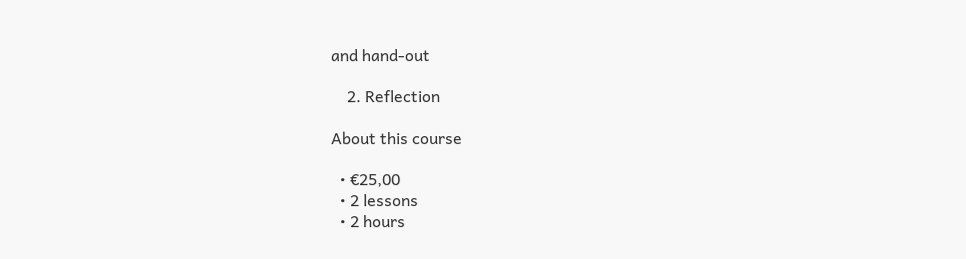and hand-out

    2. Reflection

About this course

  • €25,00
  • 2 lessons
  • 2 hours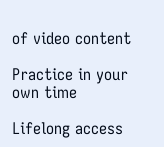of video content

Practice in your own time

Lifelong access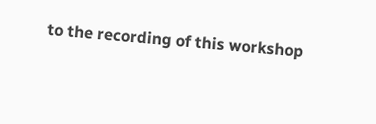to the recording of this workshop